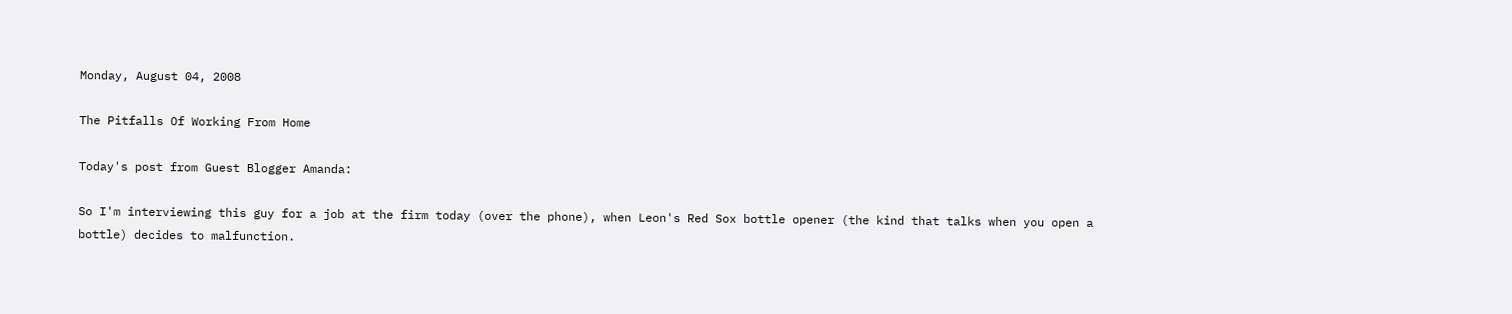Monday, August 04, 2008

The Pitfalls Of Working From Home

Today's post from Guest Blogger Amanda:

So I'm interviewing this guy for a job at the firm today (over the phone), when Leon's Red Sox bottle opener (the kind that talks when you open a bottle) decides to malfunction.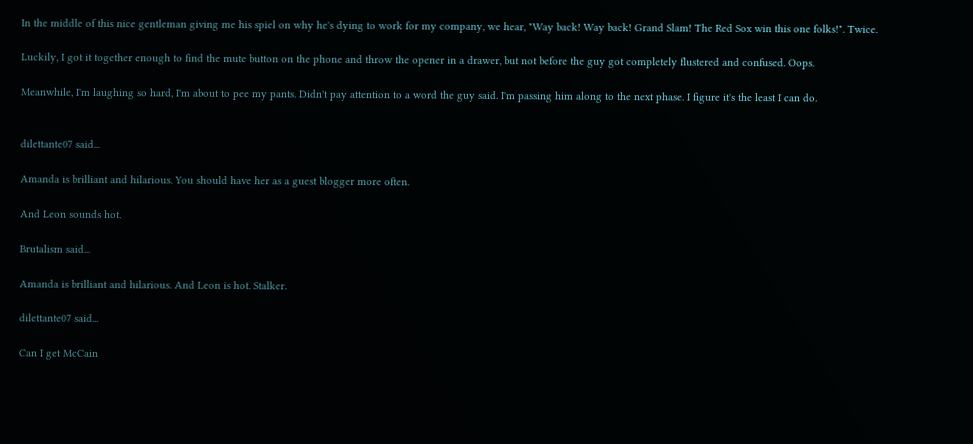In the middle of this nice gentleman giving me his spiel on why he's dying to work for my company, we hear, "Way back! Way back! Grand Slam! The Red Sox win this one folks!". Twice.

Luckily, I got it together enough to find the mute button on the phone and throw the opener in a drawer, but not before the guy got completely flustered and confused. Oops.

Meanwhile, I'm laughing so hard, I'm about to pee my pants. Didn't pay attention to a word the guy said. I'm passing him along to the next phase. I figure it's the least I can do.


dilettante07 said...

Amanda is brilliant and hilarious. You should have her as a guest blogger more often.

And Leon sounds hot.

Brutalism said...

Amanda is brilliant and hilarious. And Leon is hot. Stalker.

dilettante07 said...

Can I get McCain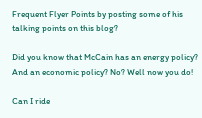Frequent Flyer Points by posting some of his talking points on this blog?

Did you know that McCain has an energy policy? And an economic policy? No? Well now you do!

Can I ride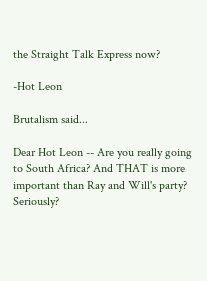the Straight Talk Express now?

-Hot Leon

Brutalism said...

Dear Hot Leon -- Are you really going to South Africa? And THAT is more important than Ray and Will's party? Seriously?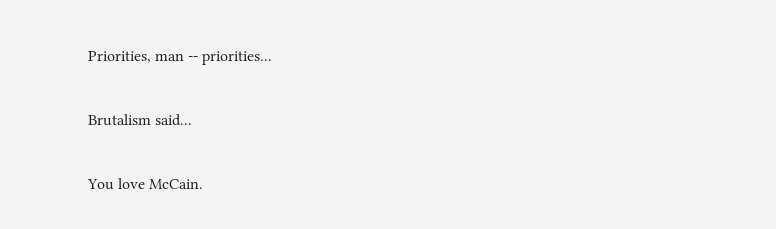Priorities, man -- priorities...

Brutalism said...

You love McCain.